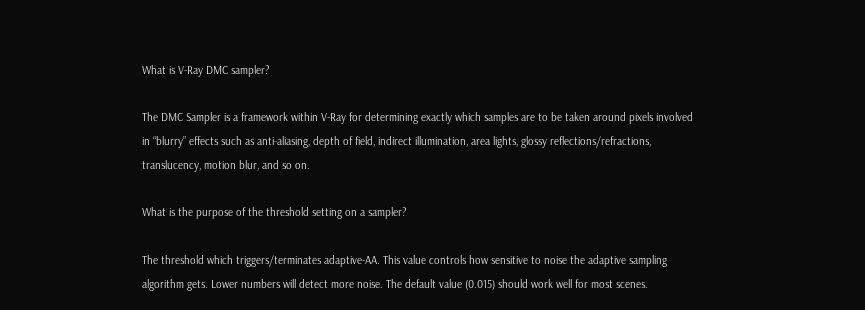What is V-Ray DMC sampler?

The DMC Sampler is a framework within V-Ray for determining exactly which samples are to be taken around pixels involved in “blurry” effects such as anti-aliasing, depth of field, indirect illumination, area lights, glossy reflections/refractions, translucency, motion blur, and so on.

What is the purpose of the threshold setting on a sampler?

The threshold which triggers/terminates adaptive-AA. This value controls how sensitive to noise the adaptive sampling algorithm gets. Lower numbers will detect more noise. The default value (0.015) should work well for most scenes.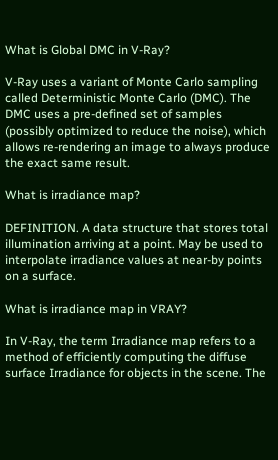What is Global DMC in V-Ray?

V-Ray uses a variant of Monte Carlo sampling called Deterministic Monte Carlo (DMC). The DMC uses a pre-defined set of samples (possibly optimized to reduce the noise), which allows re-rendering an image to always produce the exact same result.

What is irradiance map?

DEFINITION. A data structure that stores total illumination arriving at a point. May be used to interpolate irradiance values at near-by points on a surface.

What is irradiance map in VRAY?

In V-Ray, the term Irradiance map refers to a method of efficiently computing the diffuse surface Irradiance for objects in the scene. The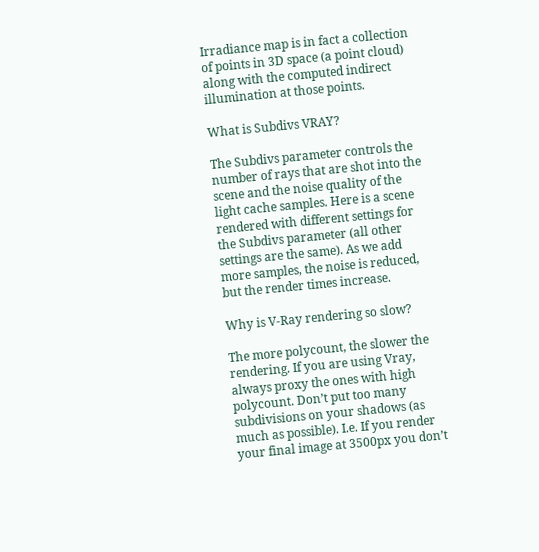Irradiance map is in fact a collection of points in 3D space (a point cloud) along with the computed indirect illumination at those points.

What is Subdivs VRAY?

The Subdivs parameter controls the number of rays that are shot into the scene and the noise quality of the light cache samples. Here is a scene rendered with different settings for the Subdivs parameter (all other settings are the same). As we add more samples, the noise is reduced, but the render times increase.

Why is V-Ray rendering so slow?

The more polycount, the slower the rendering. If you are using Vray, always proxy the ones with high polycount. Don’t put too many subdivisions on your shadows (as much as possible). I.e. If you render your final image at 3500px you don’t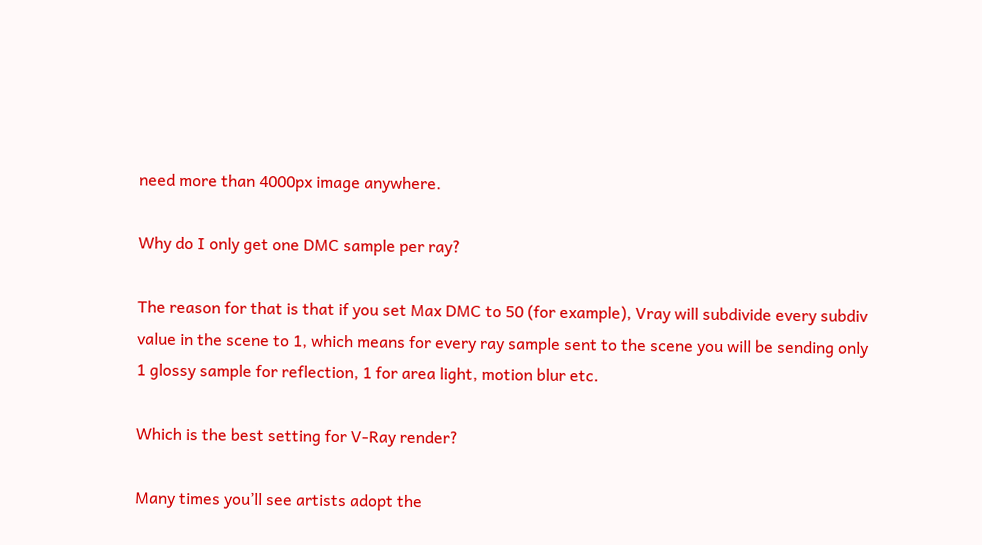need more than 4000px image anywhere.

Why do I only get one DMC sample per ray?

The reason for that is that if you set Max DMC to 50 (for example), Vray will subdivide every subdiv value in the scene to 1, which means for every ray sample sent to the scene you will be sending only 1 glossy sample for reflection, 1 for area light, motion blur etc.

Which is the best setting for V-Ray render?

Many times you’ll see artists adopt the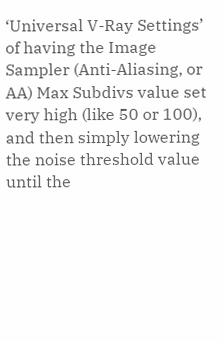‘Universal V-Ray Settings’ of having the Image Sampler (Anti-Aliasing, or AA) Max Subdivs value set very high (like 50 or 100), and then simply lowering the noise threshold value until the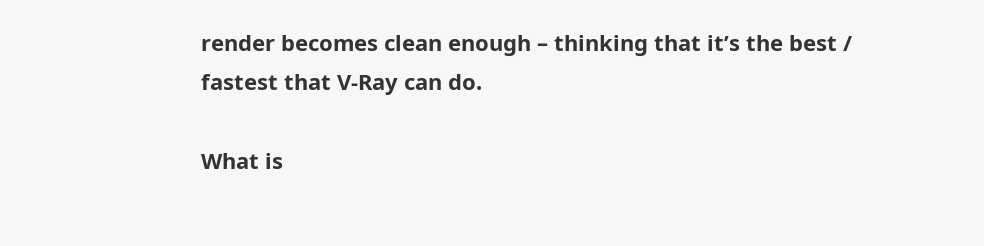render becomes clean enough – thinking that it’s the best / fastest that V-Ray can do.

What is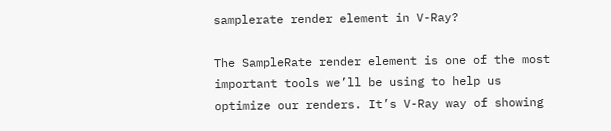samplerate render element in V-Ray?

The SampleRate render element is one of the most important tools we’ll be using to help us optimize our renders. It’s V-Ray way of showing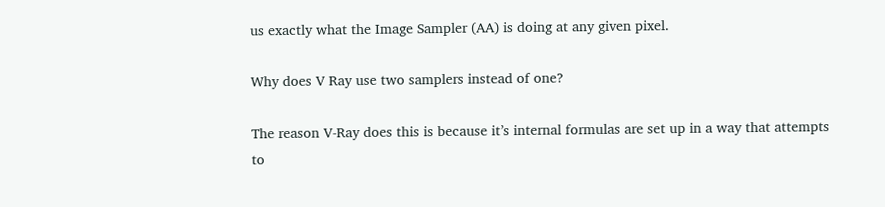us exactly what the Image Sampler (AA) is doing at any given pixel.

Why does V Ray use two samplers instead of one?

The reason V-Ray does this is because it’s internal formulas are set up in a way that attempts to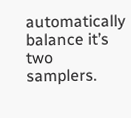automatically balance it’s two samplers.